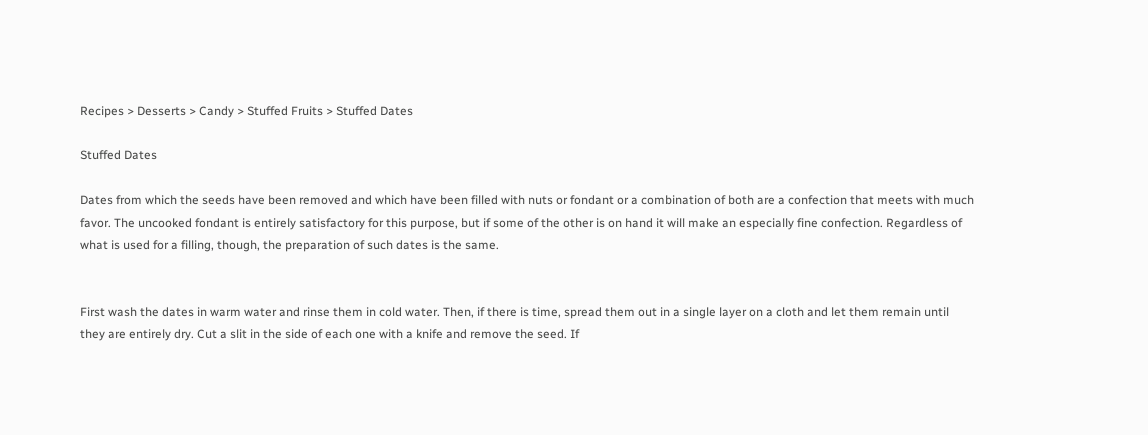Recipes > Desserts > Candy > Stuffed Fruits > Stuffed Dates

Stuffed Dates

Dates from which the seeds have been removed and which have been filled with nuts or fondant or a combination of both are a confection that meets with much favor. The uncooked fondant is entirely satisfactory for this purpose, but if some of the other is on hand it will make an especially fine confection. Regardless of what is used for a filling, though, the preparation of such dates is the same.


First wash the dates in warm water and rinse them in cold water. Then, if there is time, spread them out in a single layer on a cloth and let them remain until they are entirely dry. Cut a slit in the side of each one with a knife and remove the seed. If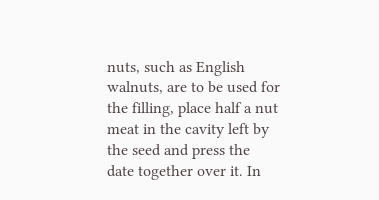nuts, such as English walnuts, are to be used for the filling, place half a nut meat in the cavity left by the seed and press the date together over it. In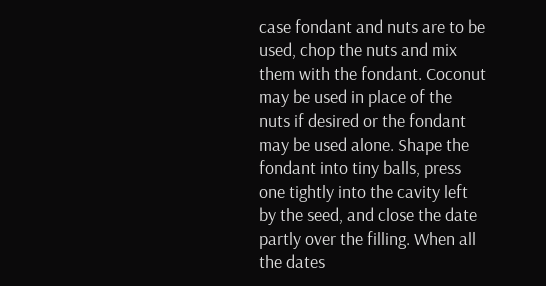case fondant and nuts are to be used, chop the nuts and mix them with the fondant. Coconut may be used in place of the nuts if desired or the fondant may be used alone. Shape the fondant into tiny balls, press one tightly into the cavity left by the seed, and close the date partly over the filling. When all the dates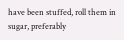have been stuffed, roll them in sugar, preferably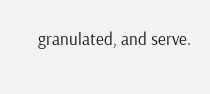granulated, and serve.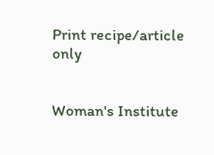Print recipe/article only


Woman's Institute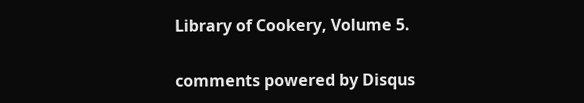Library of Cookery, Volume 5.

comments powered by Disqus